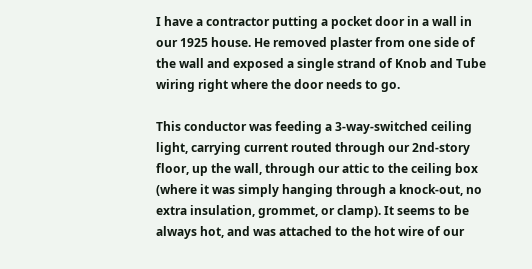I have a contractor putting a pocket door in a wall in our 1925 house. He removed plaster from one side of the wall and exposed a single strand of Knob and Tube wiring right where the door needs to go.

This conductor was feeding a 3-way-switched ceiling light, carrying current routed through our 2nd-story floor, up the wall, through our attic to the ceiling box (where it was simply hanging through a knock-out, no extra insulation, grommet, or clamp). It seems to be always hot, and was attached to the hot wire of our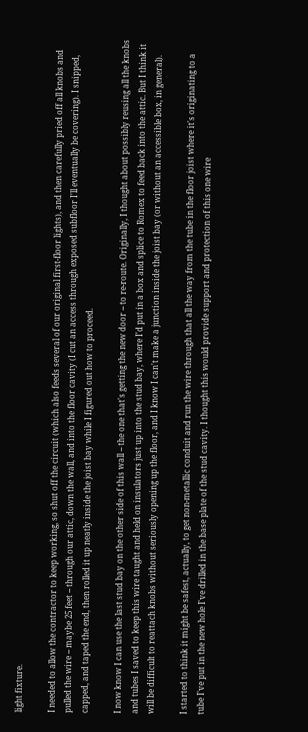light fixture.

I needed to allow the contractor to keep working, so shut off the circuit (which also feeds several of our original first-floor lights), and then carefully pried off all knobs and pulled the wire -- maybe 25 feet -- through our attic, down the wall, and into the floor cavity (I cut an access through exposed subfloor I'll eventually be covering). I snipped, capped, and taped the end, then rolled it up neatly inside the joist bay while I figured out how to proceed.

I now know I can use the last stud bay on the other side of this wall -- the one that's getting the new door -- to re-route. Originally, I thought about possibly reusing all the knobs and tubes I saved to keep this wire taught and held on insulators just up into the stud bay, where I'd put in a box and splice to Romex to feed back into the attic. But I think it will be difficult to reattach knobs without seriously opening up the floor, and I know I can't make a junction inside the joist bay (or without an accessible box, in general).

I started to think it might be safest, actually, to get non-metallic conduit and run the wire through that all the way from the tube in the floor joist where it's originating to a tube I've put in the new hole I've drilled in the base plate of the stud cavity. I thought this would provide support and protection of this one wire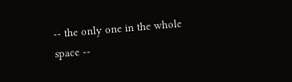-- the only one in the whole space --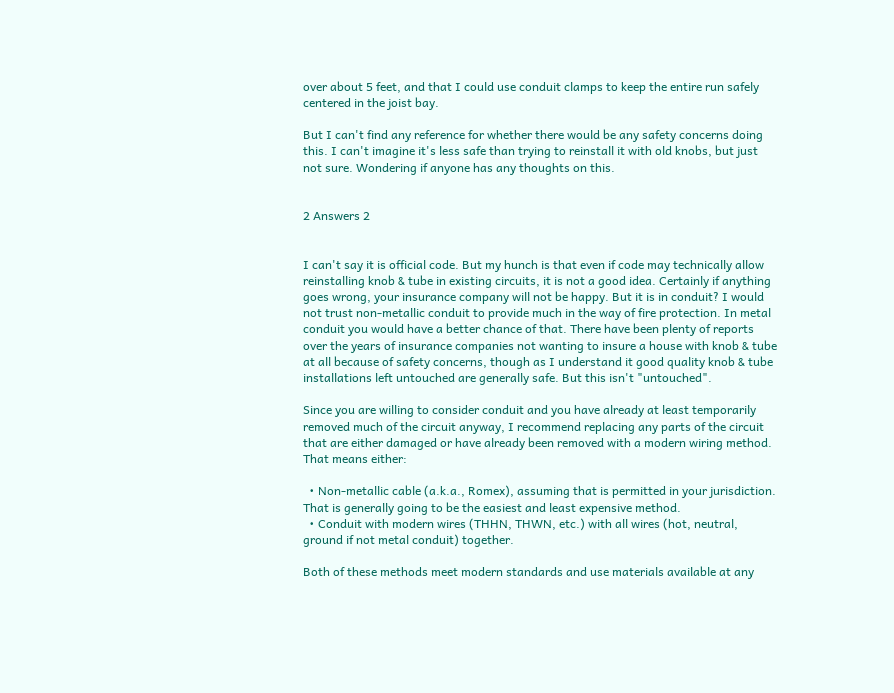over about 5 feet, and that I could use conduit clamps to keep the entire run safely centered in the joist bay.

But I can't find any reference for whether there would be any safety concerns doing this. I can't imagine it's less safe than trying to reinstall it with old knobs, but just not sure. Wondering if anyone has any thoughts on this.


2 Answers 2


I can't say it is official code. But my hunch is that even if code may technically allow reinstalling knob & tube in existing circuits, it is not a good idea. Certainly if anything goes wrong, your insurance company will not be happy. But it is in conduit? I would not trust non-metallic conduit to provide much in the way of fire protection. In metal conduit you would have a better chance of that. There have been plenty of reports over the years of insurance companies not wanting to insure a house with knob & tube at all because of safety concerns, though as I understand it good quality knob & tube installations left untouched are generally safe. But this isn't "untouched".

Since you are willing to consider conduit and you have already at least temporarily removed much of the circuit anyway, I recommend replacing any parts of the circuit that are either damaged or have already been removed with a modern wiring method. That means either:

  • Non-metallic cable (a.k.a., Romex), assuming that is permitted in your jurisdiction. That is generally going to be the easiest and least expensive method.
  • Conduit with modern wires (THHN, THWN, etc.) with all wires (hot, neutral, ground if not metal conduit) together.

Both of these methods meet modern standards and use materials available at any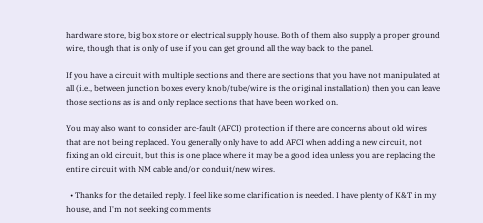hardware store, big box store or electrical supply house. Both of them also supply a proper ground wire, though that is only of use if you can get ground all the way back to the panel.

If you have a circuit with multiple sections and there are sections that you have not manipulated at all (i.e., between junction boxes every knob/tube/wire is the original installation) then you can leave those sections as is and only replace sections that have been worked on.

You may also want to consider arc-fault (AFCI) protection if there are concerns about old wires that are not being replaced. You generally only have to add AFCI when adding a new circuit, not fixing an old circuit, but this is one place where it may be a good idea unless you are replacing the entire circuit with NM cable and/or conduit/new wires.

  • Thanks for the detailed reply. I feel like some clarification is needed. I have plenty of K&T in my house, and I'm not seeking comments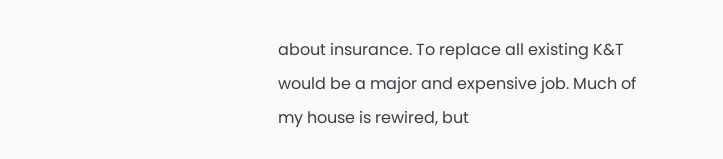about insurance. To replace all existing K&T would be a major and expensive job. Much of my house is rewired, but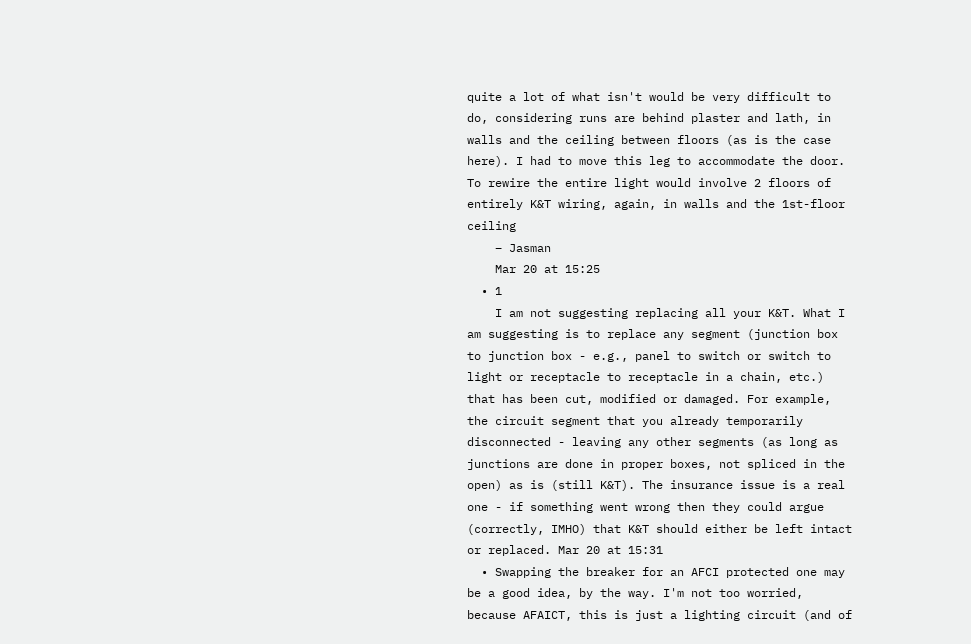quite a lot of what isn't would be very difficult to do, considering runs are behind plaster and lath, in walls and the ceiling between floors (as is the case here). I had to move this leg to accommodate the door. To rewire the entire light would involve 2 floors of entirely K&T wiring, again, in walls and the 1st-floor ceiling
    – Jasman
    Mar 20 at 15:25
  • 1
    I am not suggesting replacing all your K&T. What I am suggesting is to replace any segment (junction box to junction box - e.g., panel to switch or switch to light or receptacle to receptacle in a chain, etc.) that has been cut, modified or damaged. For example, the circuit segment that you already temporarily disconnected - leaving any other segments (as long as junctions are done in proper boxes, not spliced in the open) as is (still K&T). The insurance issue is a real one - if something went wrong then they could argue (correctly, IMHO) that K&T should either be left intact or replaced. Mar 20 at 15:31
  • Swapping the breaker for an AFCI protected one may be a good idea, by the way. I'm not too worried, because AFAICT, this is just a lighting circuit (and of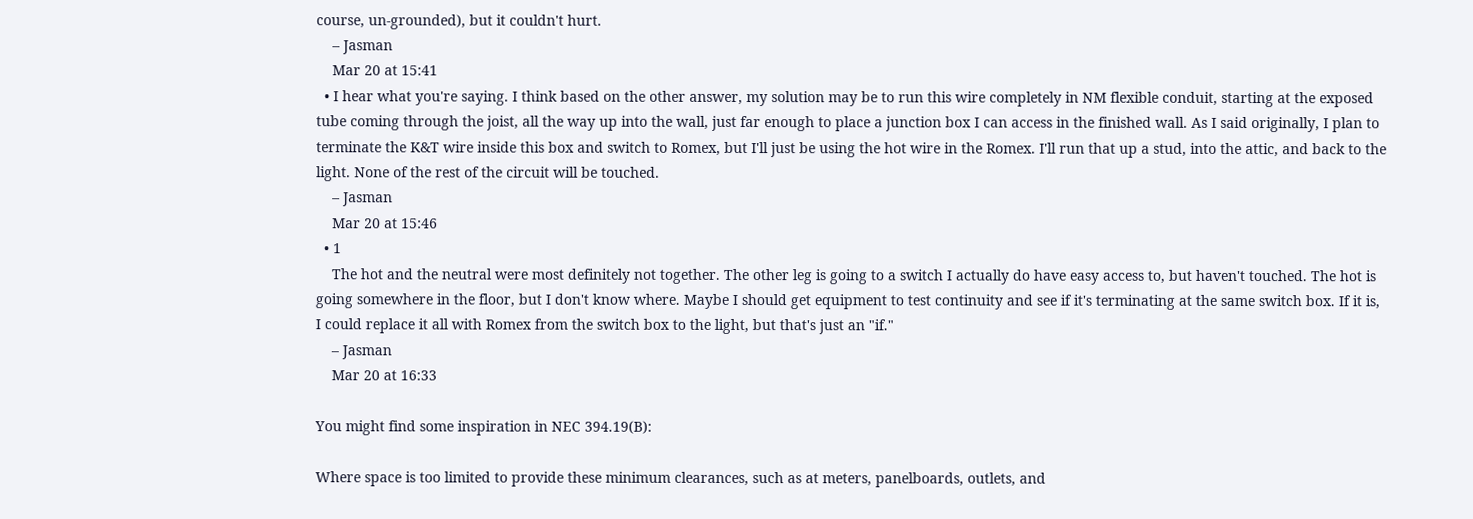course, un-grounded), but it couldn't hurt.
    – Jasman
    Mar 20 at 15:41
  • I hear what you're saying. I think based on the other answer, my solution may be to run this wire completely in NM flexible conduit, starting at the exposed tube coming through the joist, all the way up into the wall, just far enough to place a junction box I can access in the finished wall. As I said originally, I plan to terminate the K&T wire inside this box and switch to Romex, but I'll just be using the hot wire in the Romex. I'll run that up a stud, into the attic, and back to the light. None of the rest of the circuit will be touched.
    – Jasman
    Mar 20 at 15:46
  • 1
    The hot and the neutral were most definitely not together. The other leg is going to a switch I actually do have easy access to, but haven't touched. The hot is going somewhere in the floor, but I don't know where. Maybe I should get equipment to test continuity and see if it's terminating at the same switch box. If it is, I could replace it all with Romex from the switch box to the light, but that's just an "if."
    – Jasman
    Mar 20 at 16:33

You might find some inspiration in NEC 394.19(B):

Where space is too limited to provide these minimum clearances, such as at meters, panelboards, outlets, and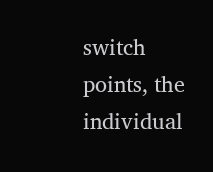switch points, the individual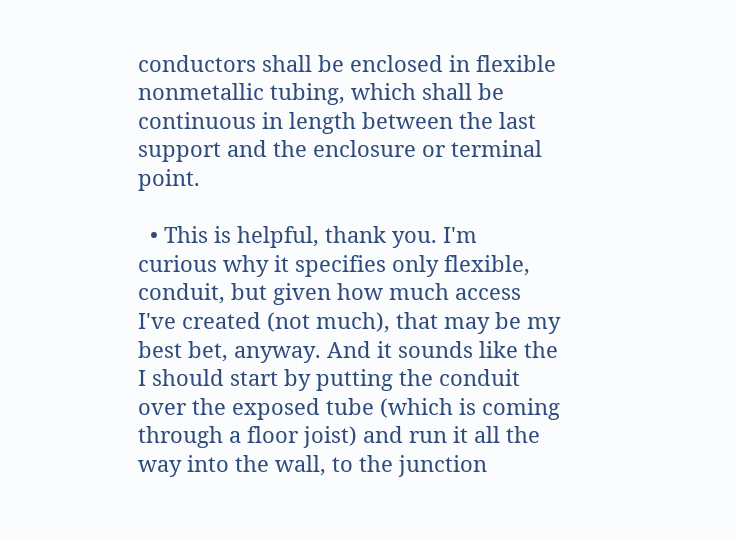conductors shall be enclosed in flexible nonmetallic tubing, which shall be continuous in length between the last support and the enclosure or terminal point.

  • This is helpful, thank you. I'm curious why it specifies only flexible, conduit, but given how much access I've created (not much), that may be my best bet, anyway. And it sounds like the I should start by putting the conduit over the exposed tube (which is coming through a floor joist) and run it all the way into the wall, to the junction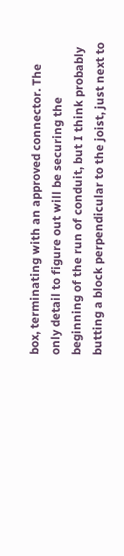box, terminating with an approved connector. The only detail to figure out will be securing the beginning of the run of conduit, but I think probably butting a block perpendicular to the joist, just next to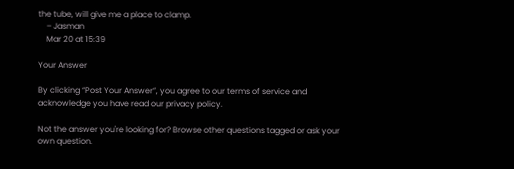the tube, will give me a place to clamp.
    – Jasman
    Mar 20 at 15:39

Your Answer

By clicking “Post Your Answer”, you agree to our terms of service and acknowledge you have read our privacy policy.

Not the answer you're looking for? Browse other questions tagged or ask your own question.